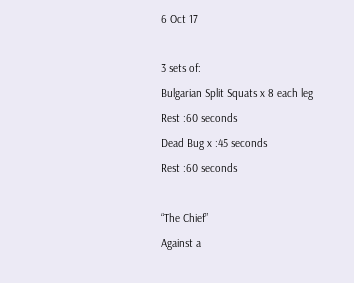6 Oct 17

3 sets of:
Bulgarian Split Squats x 8 each leg
Rest :60 seconds
Dead Bug x :45 seconds
Rest :60 seconds

“The Chief”
Against a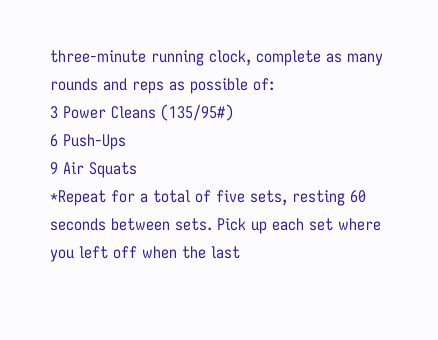three-minute running clock, complete as many rounds and reps as possible of:
3 Power Cleans (135/95#)
6 Push-Ups
9 Air Squats
*Repeat for a total of five sets, resting 60 seconds between sets. Pick up each set where you left off when the last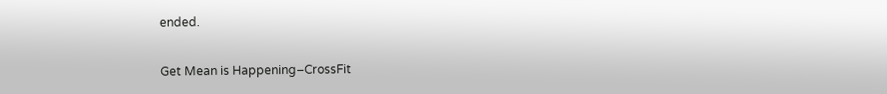ended.

Get Mean is Happening–CrossFit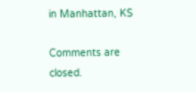in Manhattan, KS

Comments are closed.